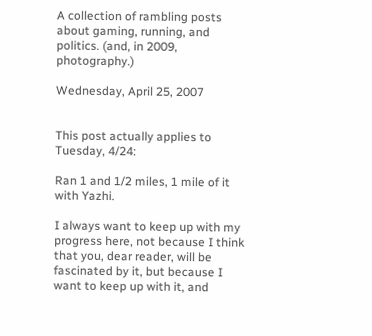A collection of rambling posts about gaming, running, and politics. (and, in 2009, photography.)

Wednesday, April 25, 2007


This post actually applies to Tuesday, 4/24:

Ran 1 and 1/2 miles, 1 mile of it with Yazhi.

I always want to keep up with my progress here, not because I think that you, dear reader, will be fascinated by it, but because I want to keep up with it, and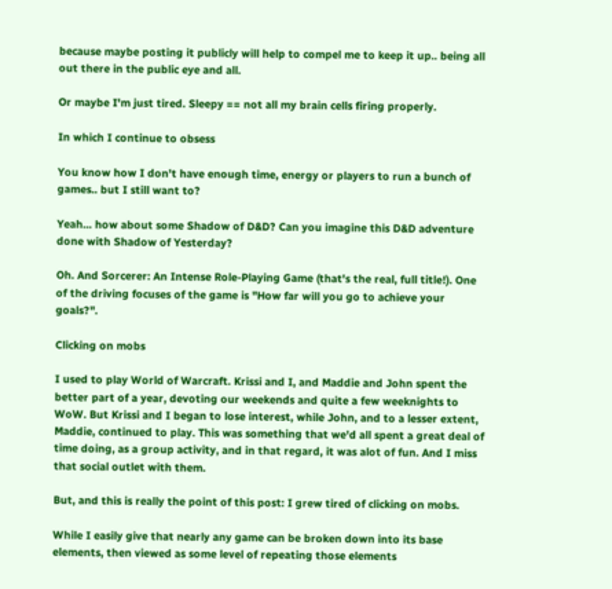because maybe posting it publicly will help to compel me to keep it up.. being all out there in the public eye and all.

Or maybe I'm just tired. Sleepy == not all my brain cells firing properly.

In which I continue to obsess

You know how I don't have enough time, energy or players to run a bunch of games.. but I still want to?

Yeah... how about some Shadow of D&D? Can you imagine this D&D adventure done with Shadow of Yesterday?

Oh. And Sorcerer: An Intense Role-Playing Game (that's the real, full title!). One of the driving focuses of the game is "How far will you go to achieve your goals?".

Clicking on mobs

I used to play World of Warcraft. Krissi and I, and Maddie and John spent the better part of a year, devoting our weekends and quite a few weeknights to WoW. But Krissi and I began to lose interest, while John, and to a lesser extent, Maddie, continued to play. This was something that we'd all spent a great deal of time doing, as a group activity, and in that regard, it was alot of fun. And I miss that social outlet with them.

But, and this is really the point of this post: I grew tired of clicking on mobs.

While I easily give that nearly any game can be broken down into its base elements, then viewed as some level of repeating those elements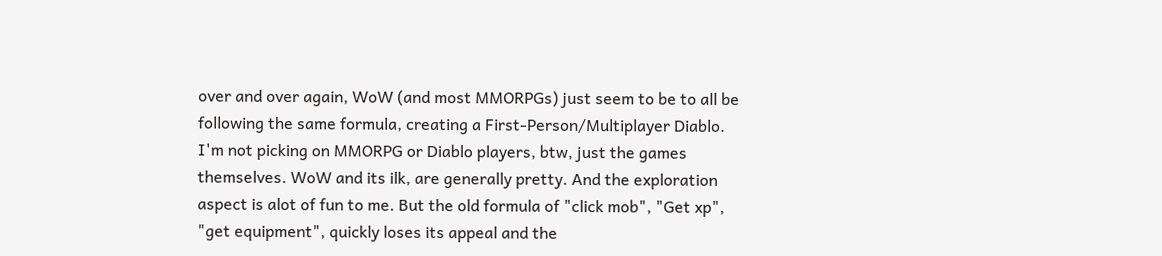over and over again, WoW (and most MMORPGs) just seem to be to all be following the same formula, creating a First-Person/Multiplayer Diablo. I'm not picking on MMORPG or Diablo players, btw, just the games themselves. WoW and its ilk, are generally pretty. And the exploration aspect is alot of fun to me. But the old formula of "click mob", "Get xp", "get equipment", quickly loses its appeal and the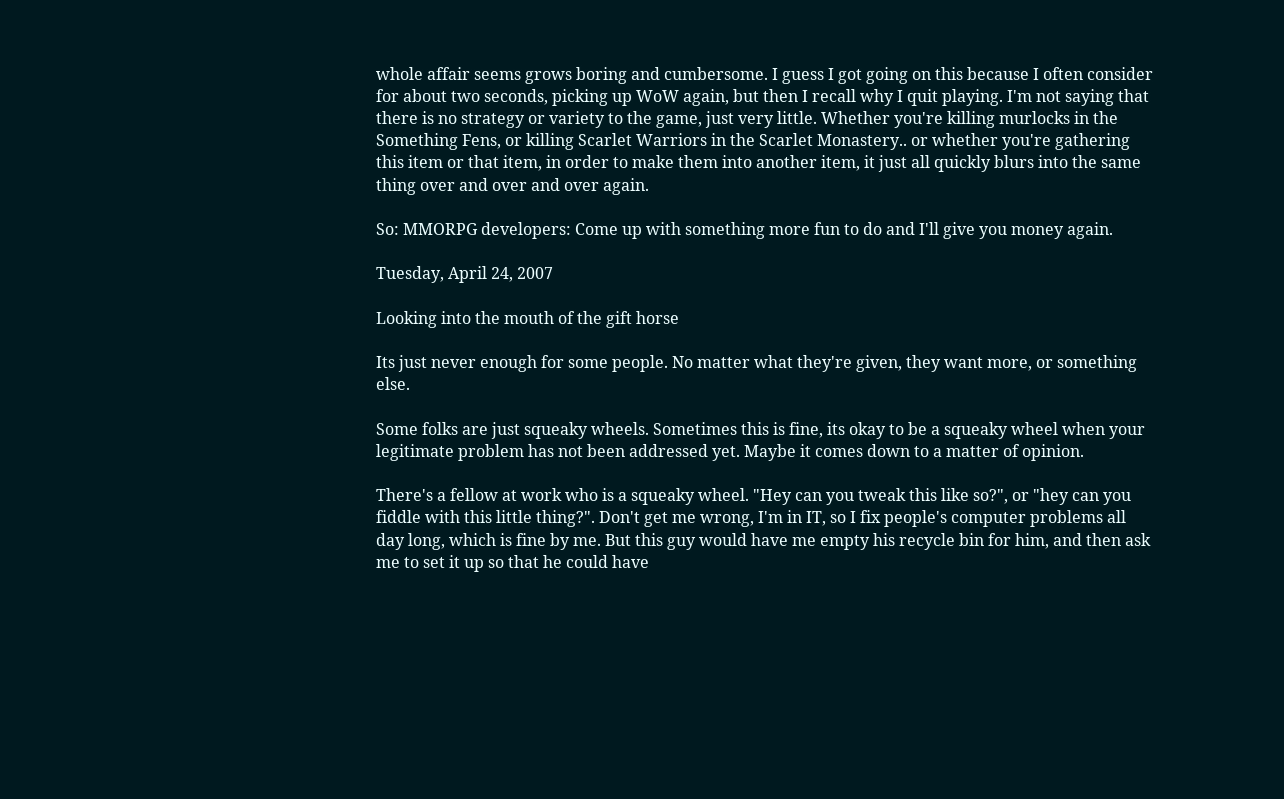whole affair seems grows boring and cumbersome. I guess I got going on this because I often consider for about two seconds, picking up WoW again, but then I recall why I quit playing. I'm not saying that there is no strategy or variety to the game, just very little. Whether you're killing murlocks in the Something Fens, or killing Scarlet Warriors in the Scarlet Monastery.. or whether you're gathering this item or that item, in order to make them into another item, it just all quickly blurs into the same thing over and over and over again.

So: MMORPG developers: Come up with something more fun to do and I'll give you money again.

Tuesday, April 24, 2007

Looking into the mouth of the gift horse

Its just never enough for some people. No matter what they're given, they want more, or something else.

Some folks are just squeaky wheels. Sometimes this is fine, its okay to be a squeaky wheel when your legitimate problem has not been addressed yet. Maybe it comes down to a matter of opinion.

There's a fellow at work who is a squeaky wheel. "Hey can you tweak this like so?", or "hey can you fiddle with this little thing?". Don't get me wrong, I'm in IT, so I fix people's computer problems all day long, which is fine by me. But this guy would have me empty his recycle bin for him, and then ask me to set it up so that he could have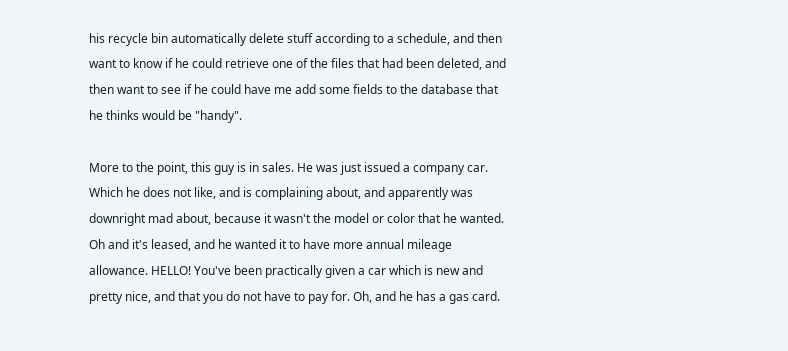his recycle bin automatically delete stuff according to a schedule, and then want to know if he could retrieve one of the files that had been deleted, and then want to see if he could have me add some fields to the database that he thinks would be "handy".

More to the point, this guy is in sales. He was just issued a company car. Which he does not like, and is complaining about, and apparently was downright mad about, because it wasn't the model or color that he wanted. Oh and it's leased, and he wanted it to have more annual mileage allowance. HELLO! You've been practically given a car which is new and pretty nice, and that you do not have to pay for. Oh, and he has a gas card.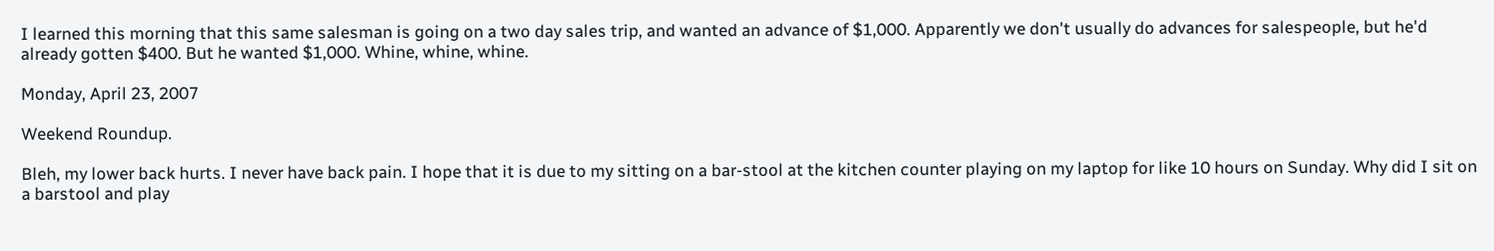I learned this morning that this same salesman is going on a two day sales trip, and wanted an advance of $1,000. Apparently we don't usually do advances for salespeople, but he'd already gotten $400. But he wanted $1,000. Whine, whine, whine.

Monday, April 23, 2007

Weekend Roundup.

Bleh, my lower back hurts. I never have back pain. I hope that it is due to my sitting on a bar-stool at the kitchen counter playing on my laptop for like 10 hours on Sunday. Why did I sit on a barstool and play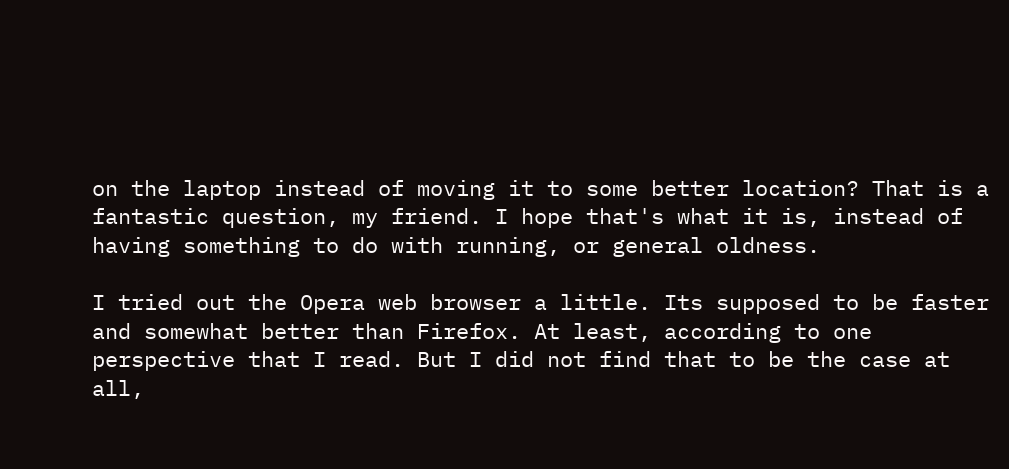on the laptop instead of moving it to some better location? That is a fantastic question, my friend. I hope that's what it is, instead of having something to do with running, or general oldness.

I tried out the Opera web browser a little. Its supposed to be faster and somewhat better than Firefox. At least, according to one perspective that I read. But I did not find that to be the case at all,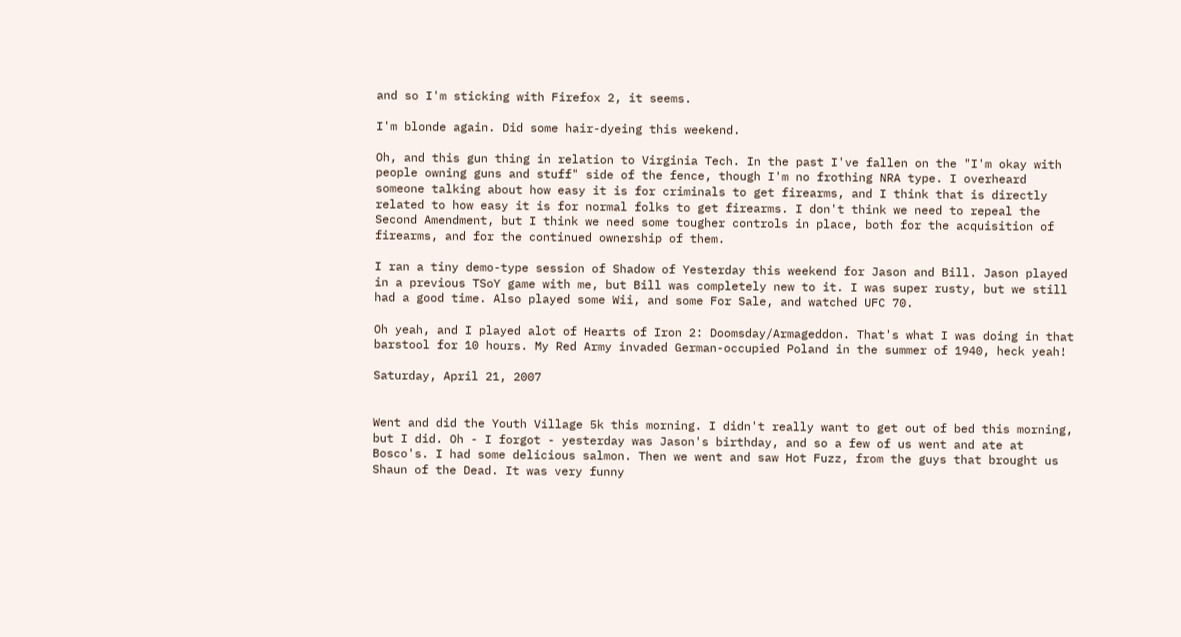and so I'm sticking with Firefox 2, it seems.

I'm blonde again. Did some hair-dyeing this weekend.

Oh, and this gun thing in relation to Virginia Tech. In the past I've fallen on the "I'm okay with people owning guns and stuff" side of the fence, though I'm no frothing NRA type. I overheard someone talking about how easy it is for criminals to get firearms, and I think that is directly related to how easy it is for normal folks to get firearms. I don't think we need to repeal the Second Amendment, but I think we need some tougher controls in place, both for the acquisition of firearms, and for the continued ownership of them.

I ran a tiny demo-type session of Shadow of Yesterday this weekend for Jason and Bill. Jason played in a previous TSoY game with me, but Bill was completely new to it. I was super rusty, but we still had a good time. Also played some Wii, and some For Sale, and watched UFC 70.

Oh yeah, and I played alot of Hearts of Iron 2: Doomsday/Armageddon. That's what I was doing in that barstool for 10 hours. My Red Army invaded German-occupied Poland in the summer of 1940, heck yeah!

Saturday, April 21, 2007


Went and did the Youth Village 5k this morning. I didn't really want to get out of bed this morning, but I did. Oh - I forgot - yesterday was Jason's birthday, and so a few of us went and ate at Bosco's. I had some delicious salmon. Then we went and saw Hot Fuzz, from the guys that brought us Shaun of the Dead. It was very funny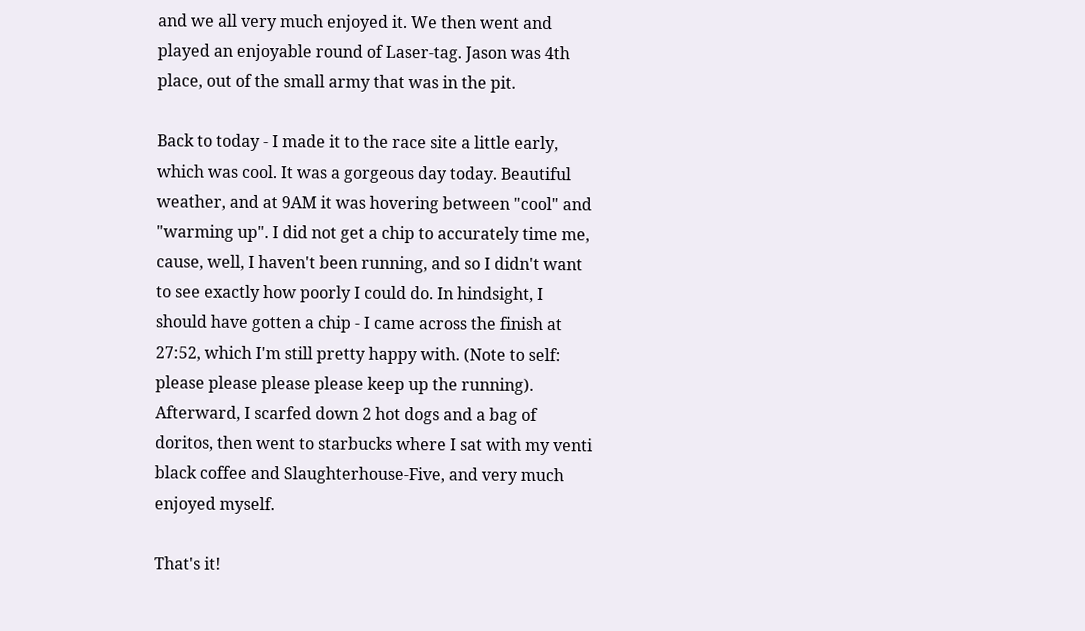and we all very much enjoyed it. We then went and played an enjoyable round of Laser-tag. Jason was 4th place, out of the small army that was in the pit.

Back to today - I made it to the race site a little early, which was cool. It was a gorgeous day today. Beautiful weather, and at 9AM it was hovering between "cool" and "warming up". I did not get a chip to accurately time me, cause, well, I haven't been running, and so I didn't want to see exactly how poorly I could do. In hindsight, I should have gotten a chip - I came across the finish at 27:52, which I'm still pretty happy with. (Note to self: please please please please keep up the running). Afterward, I scarfed down 2 hot dogs and a bag of doritos, then went to starbucks where I sat with my venti black coffee and Slaughterhouse-Five, and very much enjoyed myself.

That's it!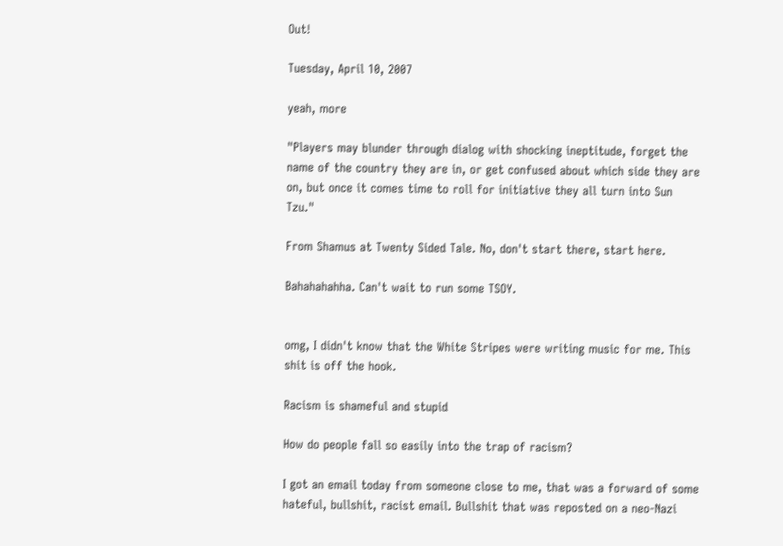Out!

Tuesday, April 10, 2007

yeah, more

"Players may blunder through dialog with shocking ineptitude, forget the name of the country they are in, or get confused about which side they are on, but once it comes time to roll for initiative they all turn into Sun Tzu."

From Shamus at Twenty Sided Tale. No, don't start there, start here.

Bahahahahha. Can't wait to run some TSOY.


omg, I didn't know that the White Stripes were writing music for me. This shit is off the hook.

Racism is shameful and stupid

How do people fall so easily into the trap of racism?

I got an email today from someone close to me, that was a forward of some hateful, bullshit, racist email. Bullshit that was reposted on a neo-Nazi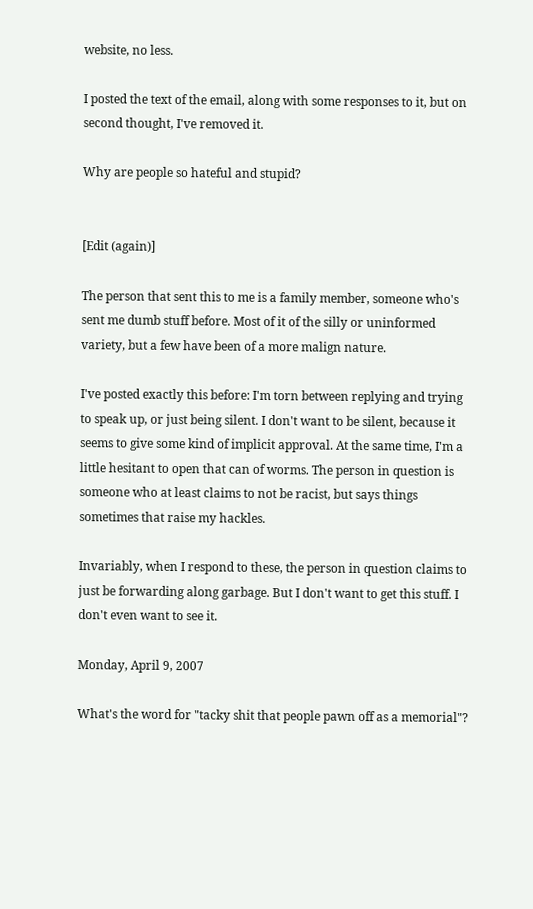website, no less.

I posted the text of the email, along with some responses to it, but on second thought, I've removed it.

Why are people so hateful and stupid?


[Edit (again)]

The person that sent this to me is a family member, someone who's sent me dumb stuff before. Most of it of the silly or uninformed variety, but a few have been of a more malign nature.

I've posted exactly this before: I'm torn between replying and trying to speak up, or just being silent. I don't want to be silent, because it seems to give some kind of implicit approval. At the same time, I'm a little hesitant to open that can of worms. The person in question is someone who at least claims to not be racist, but says things sometimes that raise my hackles.

Invariably, when I respond to these, the person in question claims to just be forwarding along garbage. But I don't want to get this stuff. I don't even want to see it.

Monday, April 9, 2007

What's the word for "tacky shit that people pawn off as a memorial"?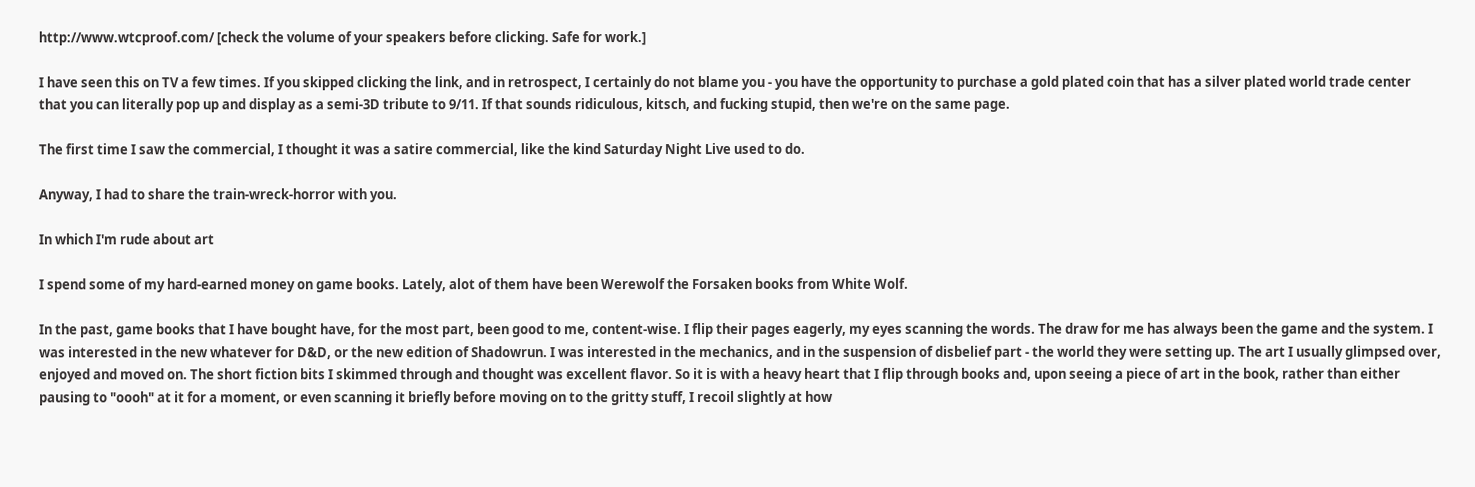http://www.wtcproof.com/ [check the volume of your speakers before clicking. Safe for work.]

I have seen this on TV a few times. If you skipped clicking the link, and in retrospect, I certainly do not blame you - you have the opportunity to purchase a gold plated coin that has a silver plated world trade center that you can literally pop up and display as a semi-3D tribute to 9/11. If that sounds ridiculous, kitsch, and fucking stupid, then we're on the same page.

The first time I saw the commercial, I thought it was a satire commercial, like the kind Saturday Night Live used to do.

Anyway, I had to share the train-wreck-horror with you.

In which I'm rude about art

I spend some of my hard-earned money on game books. Lately, alot of them have been Werewolf the Forsaken books from White Wolf.

In the past, game books that I have bought have, for the most part, been good to me, content-wise. I flip their pages eagerly, my eyes scanning the words. The draw for me has always been the game and the system. I was interested in the new whatever for D&D, or the new edition of Shadowrun. I was interested in the mechanics, and in the suspension of disbelief part - the world they were setting up. The art I usually glimpsed over, enjoyed and moved on. The short fiction bits I skimmed through and thought was excellent flavor. So it is with a heavy heart that I flip through books and, upon seeing a piece of art in the book, rather than either pausing to "oooh" at it for a moment, or even scanning it briefly before moving on to the gritty stuff, I recoil slightly at how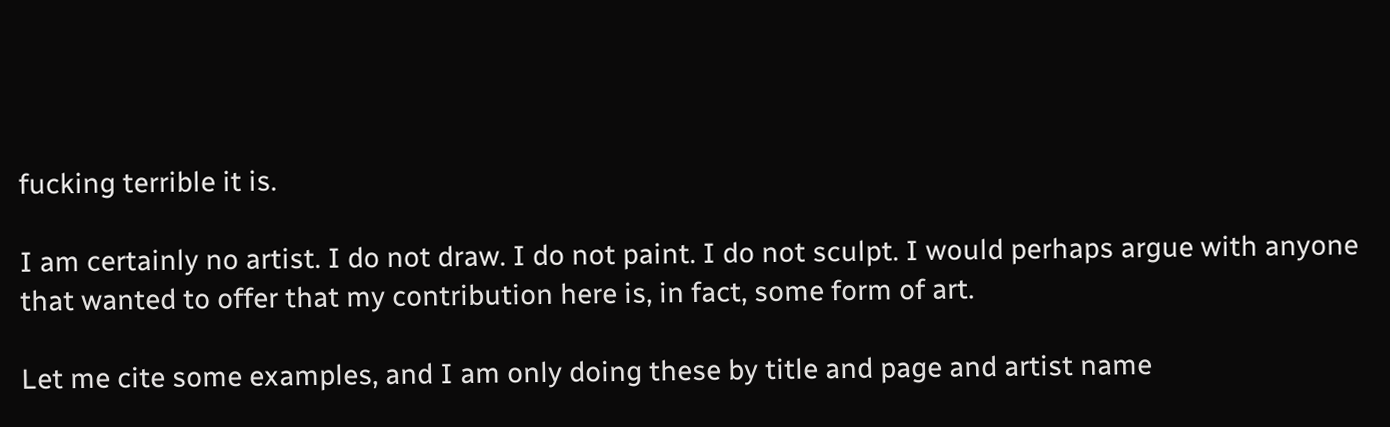fucking terrible it is.

I am certainly no artist. I do not draw. I do not paint. I do not sculpt. I would perhaps argue with anyone that wanted to offer that my contribution here is, in fact, some form of art.

Let me cite some examples, and I am only doing these by title and page and artist name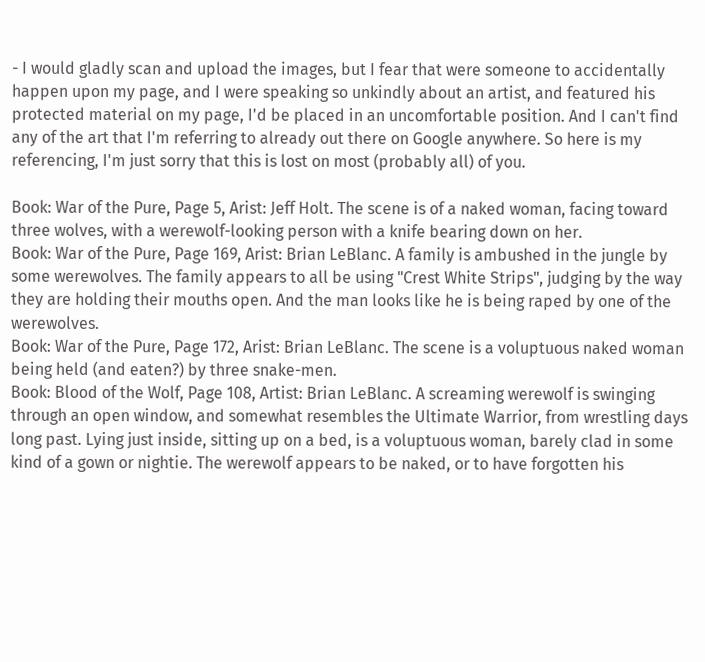- I would gladly scan and upload the images, but I fear that were someone to accidentally happen upon my page, and I were speaking so unkindly about an artist, and featured his protected material on my page, I'd be placed in an uncomfortable position. And I can't find any of the art that I'm referring to already out there on Google anywhere. So here is my referencing, I'm just sorry that this is lost on most (probably all) of you.

Book: War of the Pure, Page 5, Arist: Jeff Holt. The scene is of a naked woman, facing toward three wolves, with a werewolf-looking person with a knife bearing down on her.
Book: War of the Pure, Page 169, Arist: Brian LeBlanc. A family is ambushed in the jungle by some werewolves. The family appears to all be using "Crest White Strips", judging by the way they are holding their mouths open. And the man looks like he is being raped by one of the werewolves.
Book: War of the Pure, Page 172, Arist: Brian LeBlanc. The scene is a voluptuous naked woman being held (and eaten?) by three snake-men.
Book: Blood of the Wolf, Page 108, Artist: Brian LeBlanc. A screaming werewolf is swinging through an open window, and somewhat resembles the Ultimate Warrior, from wrestling days long past. Lying just inside, sitting up on a bed, is a voluptuous woman, barely clad in some kind of a gown or nightie. The werewolf appears to be naked, or to have forgotten his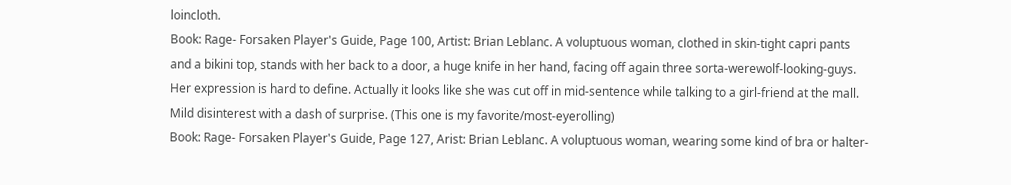loincloth.
Book: Rage- Forsaken Player's Guide, Page 100, Artist: Brian Leblanc. A voluptuous woman, clothed in skin-tight capri pants and a bikini top, stands with her back to a door, a huge knife in her hand, facing off again three sorta-werewolf-looking-guys. Her expression is hard to define. Actually it looks like she was cut off in mid-sentence while talking to a girl-friend at the mall. Mild disinterest with a dash of surprise. (This one is my favorite/most-eyerolling)
Book: Rage- Forsaken Player's Guide, Page 127, Arist: Brian Leblanc. A voluptuous woman, wearing some kind of bra or halter-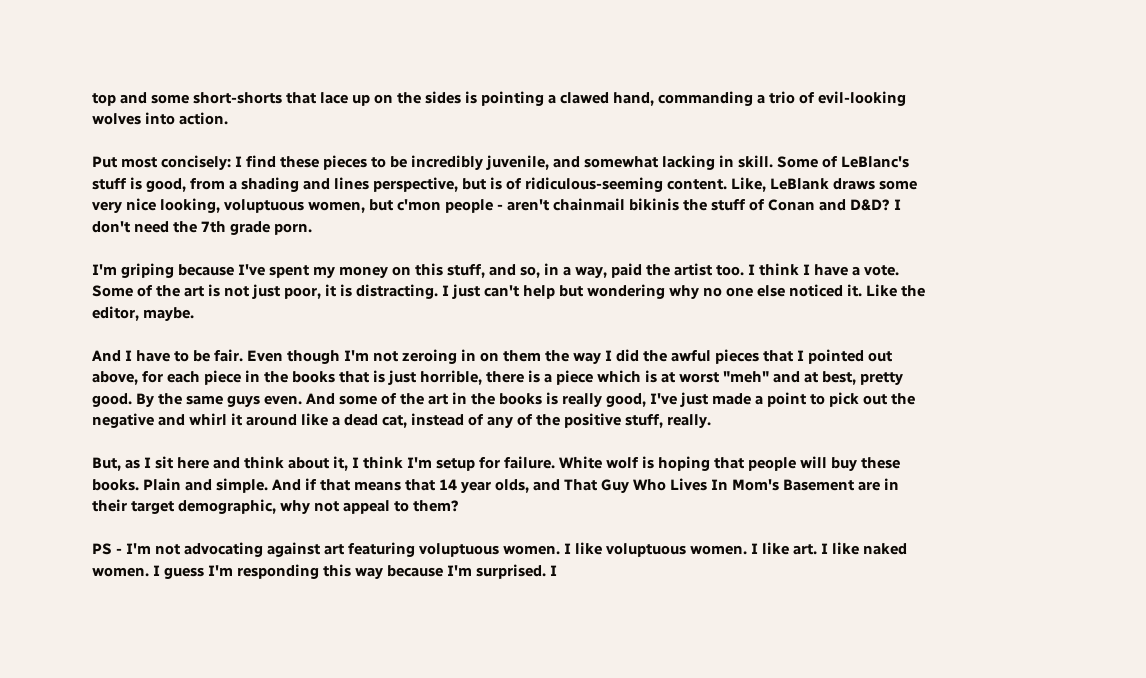top and some short-shorts that lace up on the sides is pointing a clawed hand, commanding a trio of evil-looking wolves into action.

Put most concisely: I find these pieces to be incredibly juvenile, and somewhat lacking in skill. Some of LeBlanc's stuff is good, from a shading and lines perspective, but is of ridiculous-seeming content. Like, LeBlank draws some very nice looking, voluptuous women, but c'mon people - aren't chainmail bikinis the stuff of Conan and D&D? I don't need the 7th grade porn.

I'm griping because I've spent my money on this stuff, and so, in a way, paid the artist too. I think I have a vote. Some of the art is not just poor, it is distracting. I just can't help but wondering why no one else noticed it. Like the editor, maybe.

And I have to be fair. Even though I'm not zeroing in on them the way I did the awful pieces that I pointed out above, for each piece in the books that is just horrible, there is a piece which is at worst "meh" and at best, pretty good. By the same guys even. And some of the art in the books is really good, I've just made a point to pick out the negative and whirl it around like a dead cat, instead of any of the positive stuff, really.

But, as I sit here and think about it, I think I'm setup for failure. White wolf is hoping that people will buy these books. Plain and simple. And if that means that 14 year olds, and That Guy Who Lives In Mom's Basement are in their target demographic, why not appeal to them?

PS - I'm not advocating against art featuring voluptuous women. I like voluptuous women. I like art. I like naked women. I guess I'm responding this way because I'm surprised. I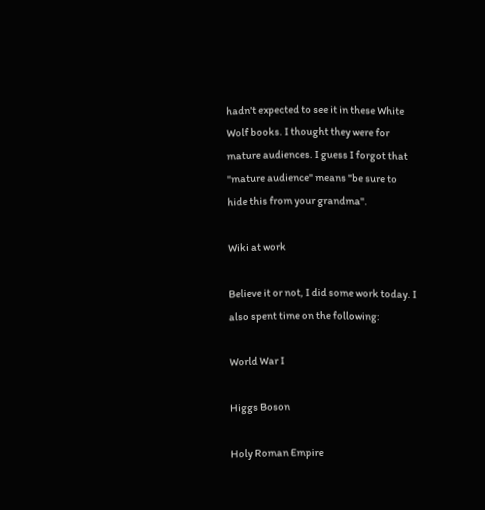hadn't expected to see it in these White Wolf books. I thought they were for mature audiences. I guess I forgot that "mature audience" means "be sure to hide this from your grandma".

Wiki at work

Believe it or not, I did some work today. I also spent time on the following:

World War I

Higgs Boson

Holy Roman Empire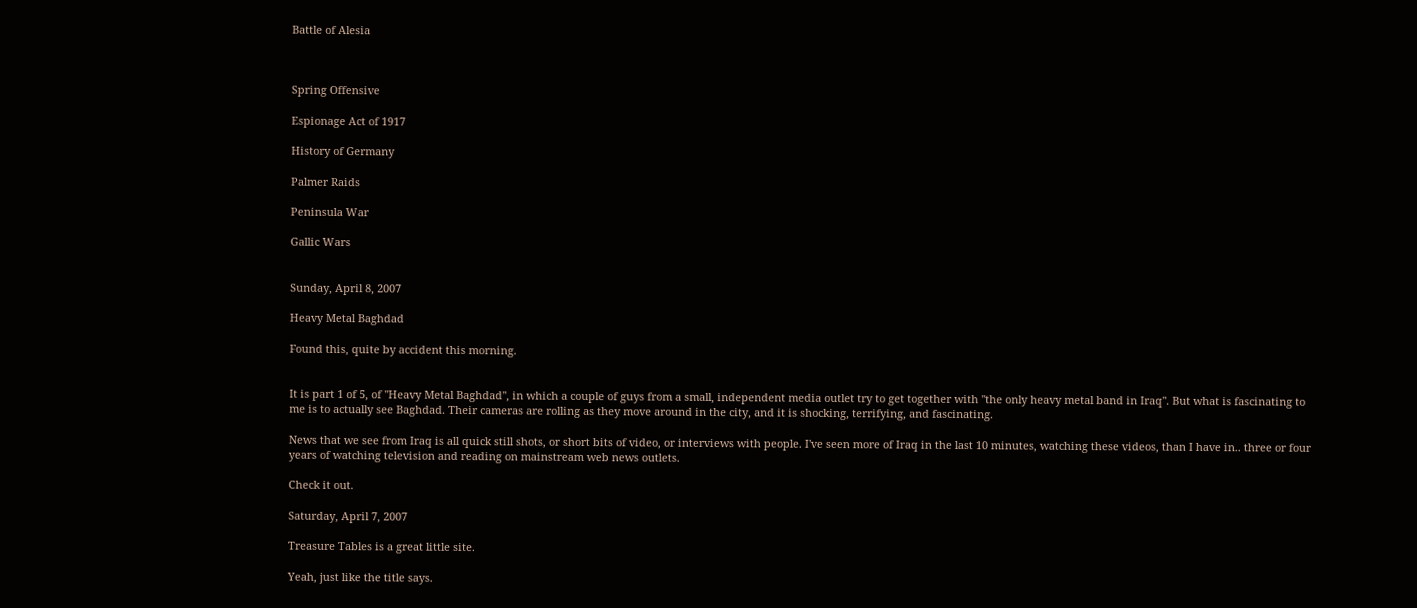Battle of Alesia



Spring Offensive

Espionage Act of 1917

History of Germany

Palmer Raids

Peninsula War

Gallic Wars


Sunday, April 8, 2007

Heavy Metal Baghdad

Found this, quite by accident this morning.


It is part 1 of 5, of "Heavy Metal Baghdad", in which a couple of guys from a small, independent media outlet try to get together with "the only heavy metal band in Iraq". But what is fascinating to me is to actually see Baghdad. Their cameras are rolling as they move around in the city, and it is shocking, terrifying, and fascinating.

News that we see from Iraq is all quick still shots, or short bits of video, or interviews with people. I've seen more of Iraq in the last 10 minutes, watching these videos, than I have in.. three or four years of watching television and reading on mainstream web news outlets.

Check it out.

Saturday, April 7, 2007

Treasure Tables is a great little site.

Yeah, just like the title says.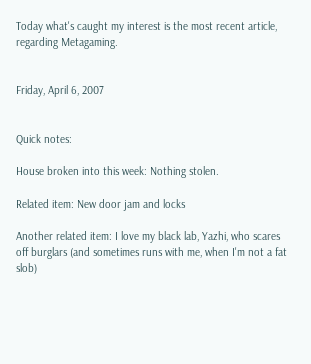Today what's caught my interest is the most recent article, regarding Metagaming.


Friday, April 6, 2007


Quick notes:

House broken into this week: Nothing stolen.

Related item: New door jam and locks

Another related item: I love my black lab, Yazhi, who scares off burglars (and sometimes runs with me, when I'm not a fat slob)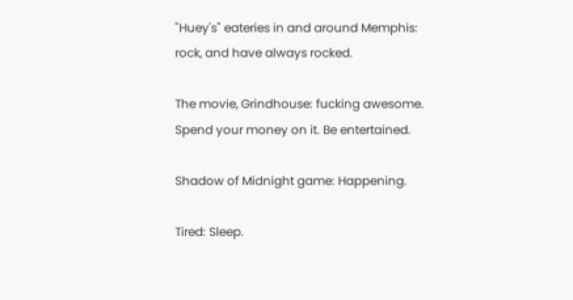"Huey's" eateries in and around Memphis: rock, and have always rocked.

The movie, Grindhouse: fucking awesome. Spend your money on it. Be entertained.

Shadow of Midnight game: Happening.

Tired: Sleep.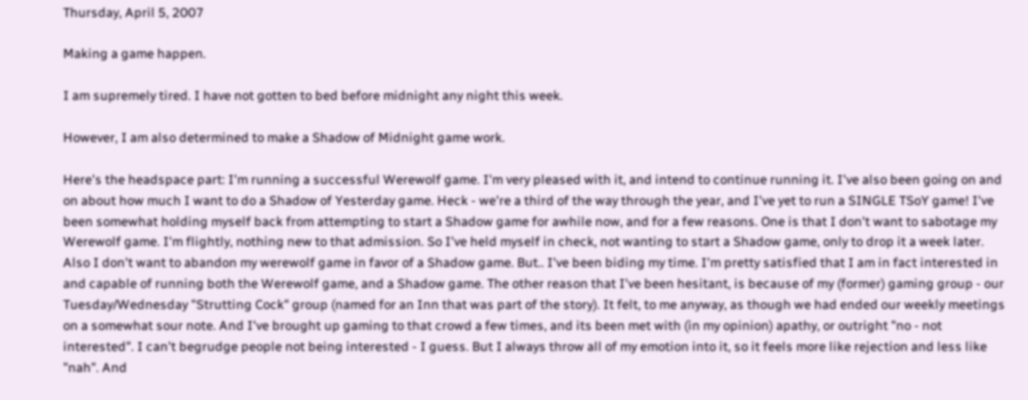Thursday, April 5, 2007

Making a game happen.

I am supremely tired. I have not gotten to bed before midnight any night this week.

However, I am also determined to make a Shadow of Midnight game work.

Here's the headspace part: I'm running a successful Werewolf game. I'm very pleased with it, and intend to continue running it. I've also been going on and on about how much I want to do a Shadow of Yesterday game. Heck - we're a third of the way through the year, and I've yet to run a SINGLE TSoY game! I've been somewhat holding myself back from attempting to start a Shadow game for awhile now, and for a few reasons. One is that I don't want to sabotage my Werewolf game. I'm flightly, nothing new to that admission. So I've held myself in check, not wanting to start a Shadow game, only to drop it a week later. Also I don't want to abandon my werewolf game in favor of a Shadow game. But.. I've been biding my time. I'm pretty satisfied that I am in fact interested in and capable of running both the Werewolf game, and a Shadow game. The other reason that I've been hesitant, is because of my (former) gaming group - our Tuesday/Wednesday "Strutting Cock" group (named for an Inn that was part of the story). It felt, to me anyway, as though we had ended our weekly meetings on a somewhat sour note. And I've brought up gaming to that crowd a few times, and its been met with (in my opinion) apathy, or outright "no - not interested". I can't begrudge people not being interested - I guess. But I always throw all of my emotion into it, so it feels more like rejection and less like "nah". And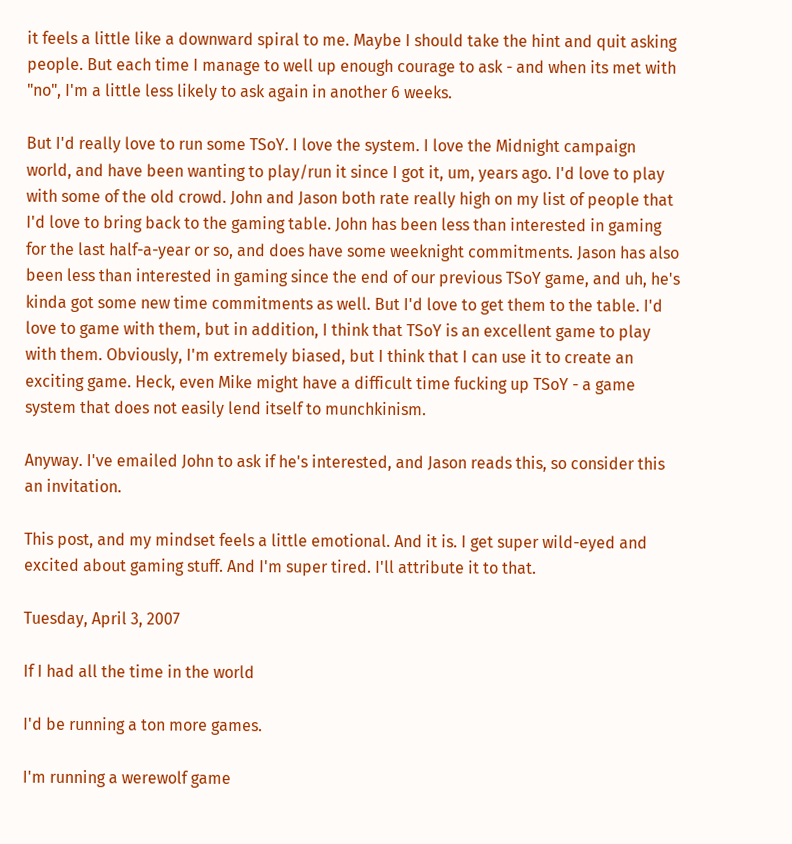it feels a little like a downward spiral to me. Maybe I should take the hint and quit asking people. But each time I manage to well up enough courage to ask - and when its met with "no", I'm a little less likely to ask again in another 6 weeks.

But I'd really love to run some TSoY. I love the system. I love the Midnight campaign world, and have been wanting to play/run it since I got it, um, years ago. I'd love to play with some of the old crowd. John and Jason both rate really high on my list of people that I'd love to bring back to the gaming table. John has been less than interested in gaming for the last half-a-year or so, and does have some weeknight commitments. Jason has also been less than interested in gaming since the end of our previous TSoY game, and uh, he's kinda got some new time commitments as well. But I'd love to get them to the table. I'd love to game with them, but in addition, I think that TSoY is an excellent game to play with them. Obviously, I'm extremely biased, but I think that I can use it to create an exciting game. Heck, even Mike might have a difficult time fucking up TSoY - a game system that does not easily lend itself to munchkinism.

Anyway. I've emailed John to ask if he's interested, and Jason reads this, so consider this an invitation.

This post, and my mindset feels a little emotional. And it is. I get super wild-eyed and excited about gaming stuff. And I'm super tired. I'll attribute it to that.

Tuesday, April 3, 2007

If I had all the time in the world

I'd be running a ton more games.

I'm running a werewolf game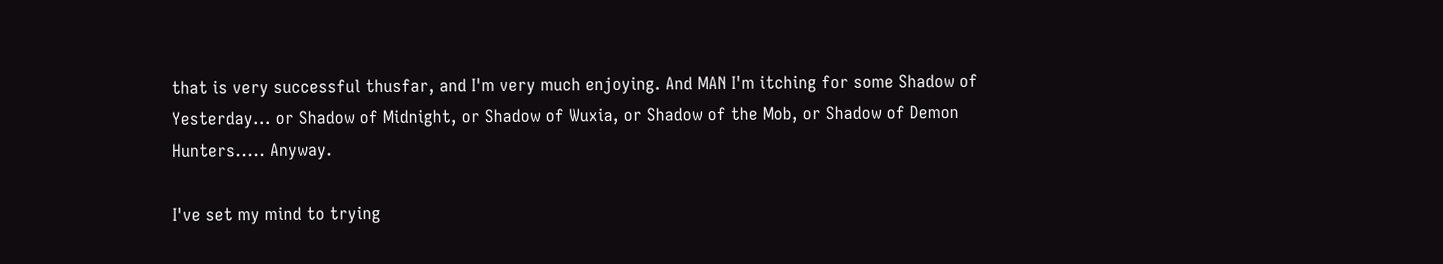that is very successful thusfar, and I'm very much enjoying. And MAN I'm itching for some Shadow of Yesterday... or Shadow of Midnight, or Shadow of Wuxia, or Shadow of the Mob, or Shadow of Demon Hunters..... Anyway.

I've set my mind to trying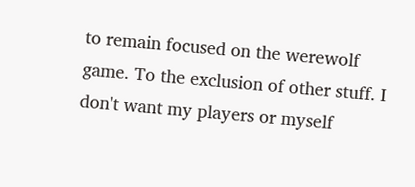to remain focused on the werewolf game. To the exclusion of other stuff. I don't want my players or myself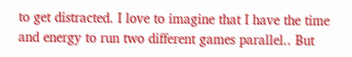to get distracted. I love to imagine that I have the time and energy to run two different games parallel.. But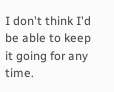I don't think I'd be able to keep it going for any time.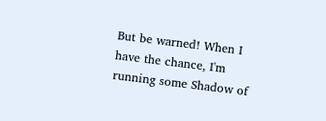But be warned! When I have the chance, I'm running some Shadow of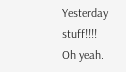Yesterday stuff!!!! Oh yeah.